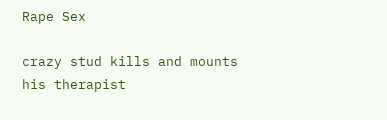Rape Sex

crazy stud kills and mounts his therapist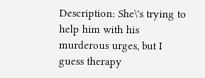Description: She\'s trying to help him with his murderous urges, but I guess therapy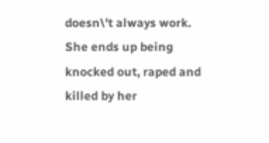doesn\'t always work. She ends up being knocked out, raped and killed by her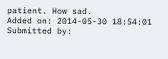patient. How sad.
Added on: 2014-05-30 18:54:01
Submitted by: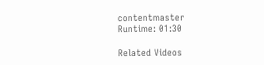contentmaster
Runtime: 01:30

Related Videos